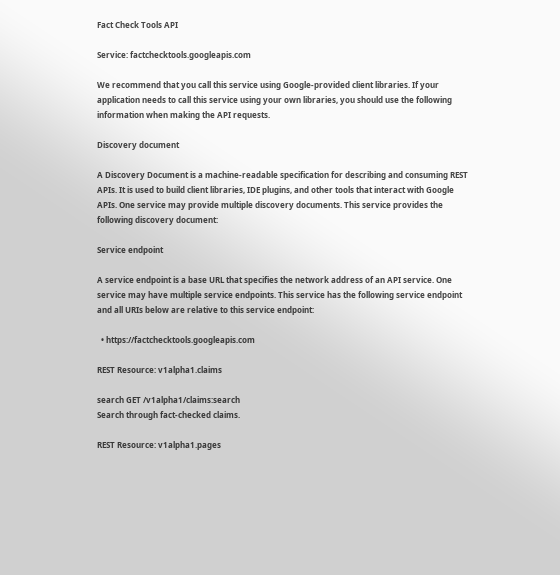Fact Check Tools API

Service: factchecktools.googleapis.com

We recommend that you call this service using Google-provided client libraries. If your application needs to call this service using your own libraries, you should use the following information when making the API requests.

Discovery document

A Discovery Document is a machine-readable specification for describing and consuming REST APIs. It is used to build client libraries, IDE plugins, and other tools that interact with Google APIs. One service may provide multiple discovery documents. This service provides the following discovery document:

Service endpoint

A service endpoint is a base URL that specifies the network address of an API service. One service may have multiple service endpoints. This service has the following service endpoint and all URIs below are relative to this service endpoint:

  • https://factchecktools.googleapis.com

REST Resource: v1alpha1.claims

search GET /v1alpha1/claims:search
Search through fact-checked claims.

REST Resource: v1alpha1.pages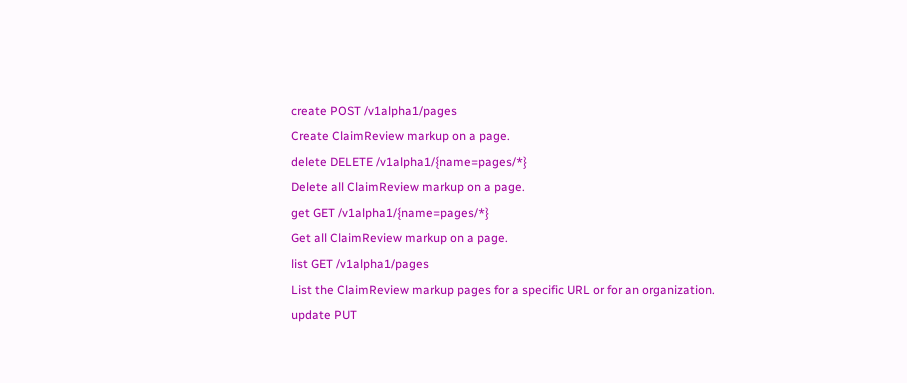create POST /v1alpha1/pages
Create ClaimReview markup on a page.
delete DELETE /v1alpha1/{name=pages/*}
Delete all ClaimReview markup on a page.
get GET /v1alpha1/{name=pages/*}
Get all ClaimReview markup on a page.
list GET /v1alpha1/pages
List the ClaimReview markup pages for a specific URL or for an organization.
update PUT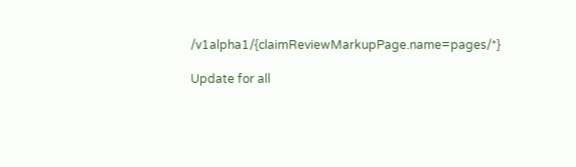/v1alpha1/{claimReviewMarkupPage.name=pages/*}

Update for all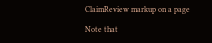ClaimReview markup on a page

Note that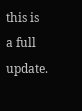this is a full update.